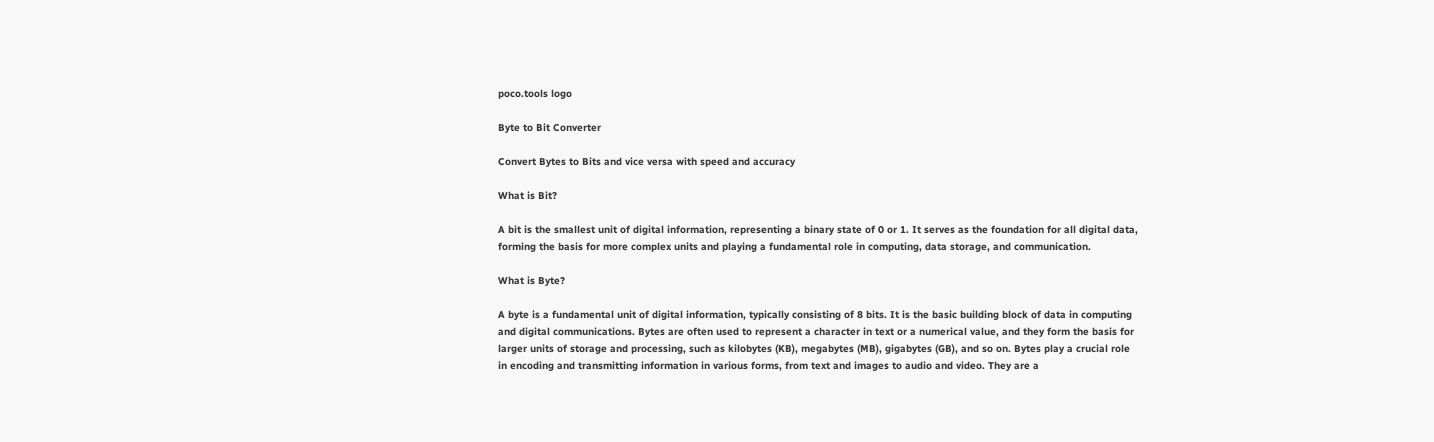poco.tools logo

Byte to Bit Converter

Convert Bytes to Bits and vice versa with speed and accuracy

What is Bit?

A bit is the smallest unit of digital information, representing a binary state of 0 or 1. It serves as the foundation for all digital data, forming the basis for more complex units and playing a fundamental role in computing, data storage, and communication.

What is Byte?

A byte is a fundamental unit of digital information, typically consisting of 8 bits. It is the basic building block of data in computing and digital communications. Bytes are often used to represent a character in text or a numerical value, and they form the basis for larger units of storage and processing, such as kilobytes (KB), megabytes (MB), gigabytes (GB), and so on. Bytes play a crucial role in encoding and transmitting information in various forms, from text and images to audio and video. They are a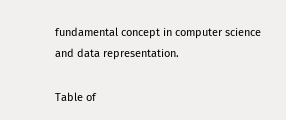fundamental concept in computer science and data representation.

Table of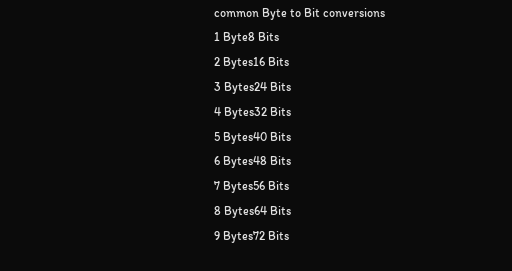common Byte to Bit conversions
1 Byte8 Bits
2 Bytes16 Bits
3 Bytes24 Bits
4 Bytes32 Bits
5 Bytes40 Bits
6 Bytes48 Bits
7 Bytes56 Bits
8 Bytes64 Bits
9 Bytes72 Bits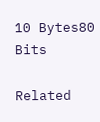10 Bytes80 Bits

Related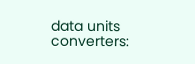data units converters: